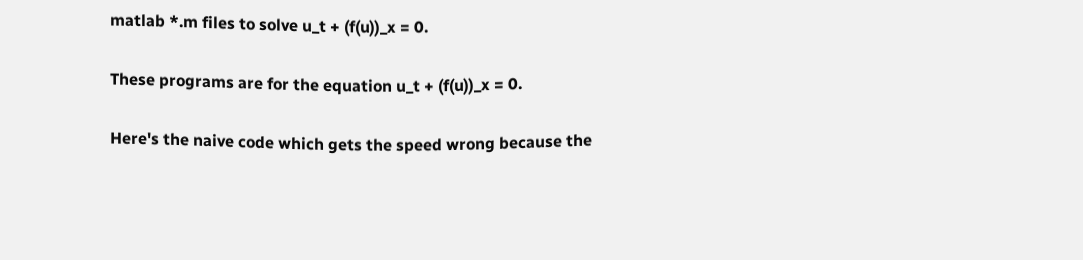matlab *.m files to solve u_t + (f(u))_x = 0.

These programs are for the equation u_t + (f(u))_x = 0.

Here's the naive code which gets the speed wrong because the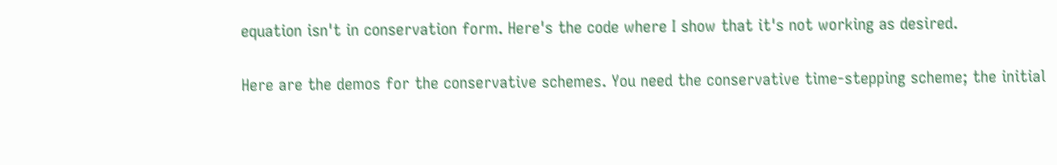equation isn't in conservation form. Here's the code where I show that it's not working as desired.

Here are the demos for the conservative schemes. You need the conservative time-stepping scheme; the initial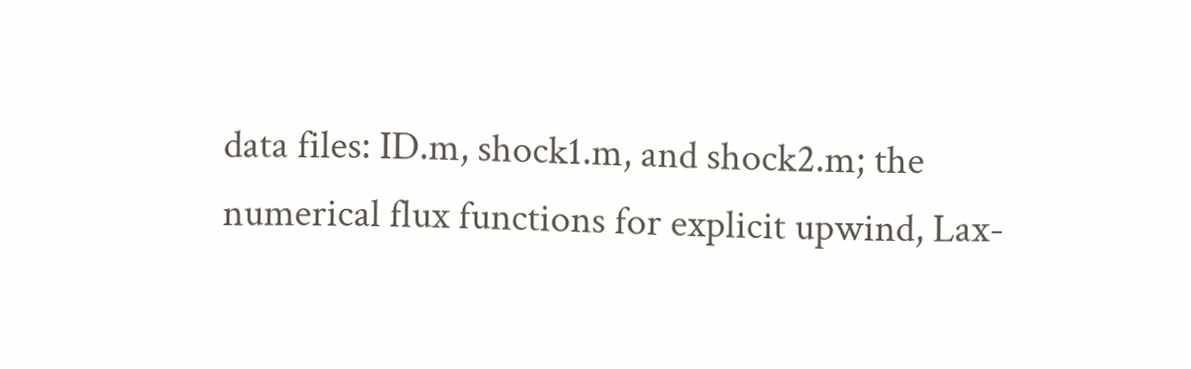data files: ID.m, shock1.m, and shock2.m; the numerical flux functions for explicit upwind, Lax-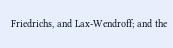Friedrichs, and Lax-Wendroff; and the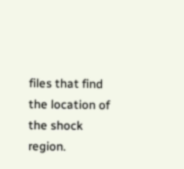files that find the location of the shock region.